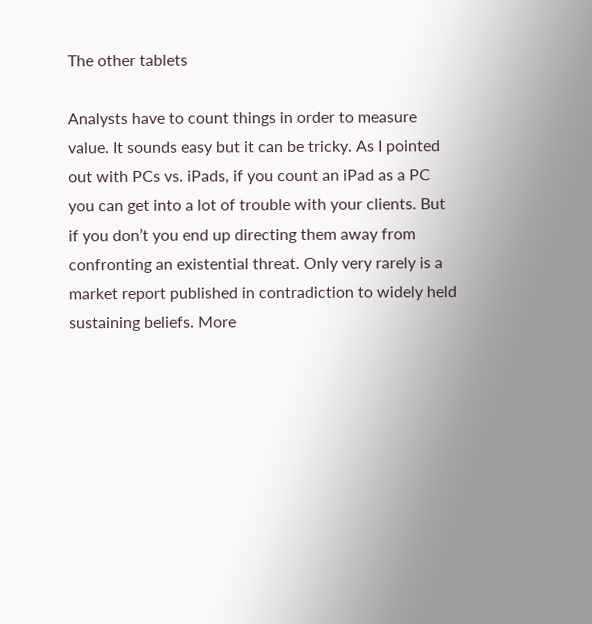The other tablets

Analysts have to count things in order to measure value. It sounds easy but it can be tricky. As I pointed out with PCs vs. iPads, if you count an iPad as a PC you can get into a lot of trouble with your clients. But if you don’t you end up directing them away from confronting an existential threat. Only very rarely is a market report published in contradiction to widely held sustaining beliefs. More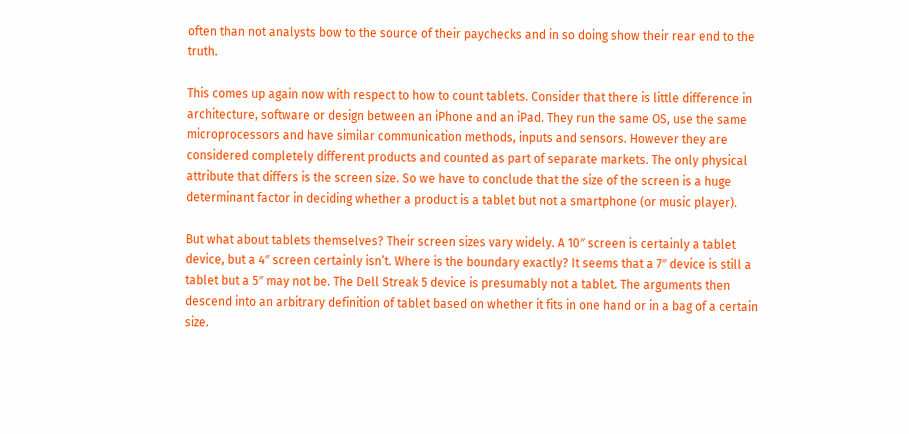often than not analysts bow to the source of their paychecks and in so doing show their rear end to the truth.

This comes up again now with respect to how to count tablets. Consider that there is little difference in architecture, software or design between an iPhone and an iPad. They run the same OS, use the same microprocessors and have similar communication methods, inputs and sensors. However they are considered completely different products and counted as part of separate markets. The only physical attribute that differs is the screen size. So we have to conclude that the size of the screen is a huge determinant factor in deciding whether a product is a tablet but not a smartphone (or music player).

But what about tablets themselves? Their screen sizes vary widely. A 10″ screen is certainly a tablet device, but a 4″ screen certainly isn’t. Where is the boundary exactly? It seems that a 7″ device is still a tablet but a 5″ may not be. The Dell Streak 5 device is presumably not a tablet. The arguments then descend into an arbitrary definition of tablet based on whether it fits in one hand or in a bag of a certain size.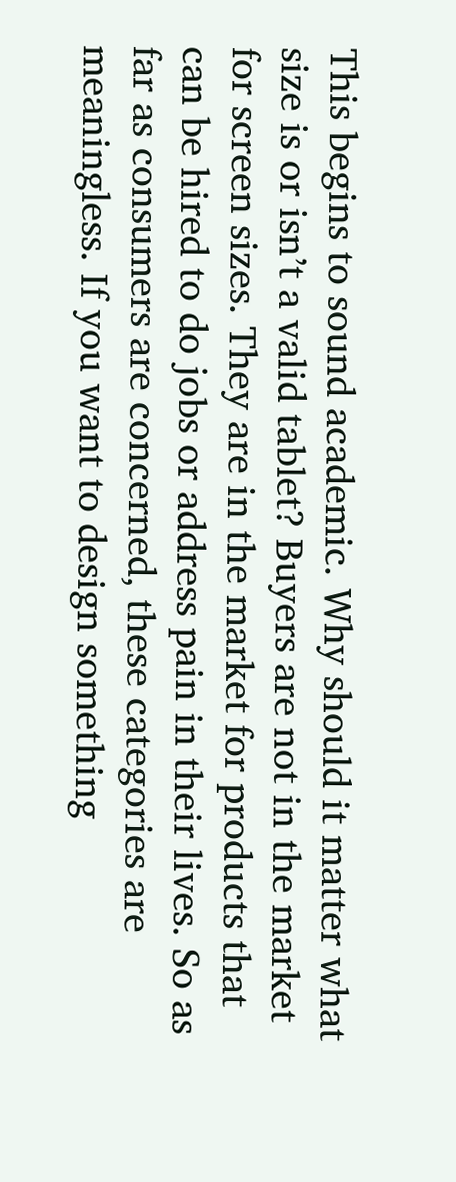This begins to sound academic. Why should it matter what size is or isn’t a valid tablet? Buyers are not in the market for screen sizes. They are in the market for products that can be hired to do jobs or address pain in their lives. So as far as consumers are concerned, these categories are meaningless. If you want to design something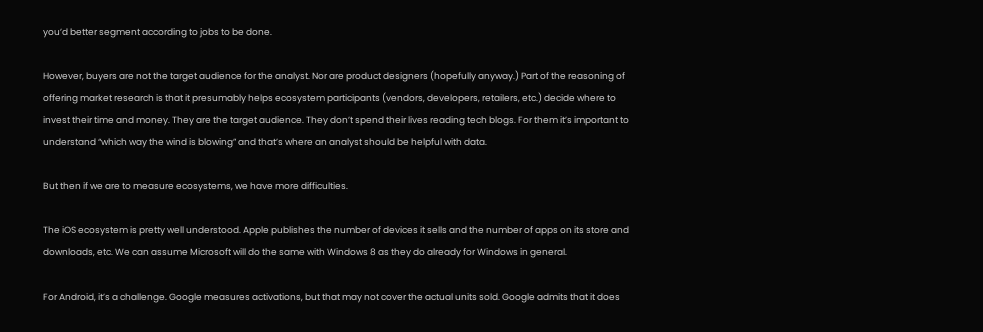you’d better segment according to jobs to be done.

However, buyers are not the target audience for the analyst. Nor are product designers (hopefully anyway.) Part of the reasoning of offering market research is that it presumably helps ecosystem participants (vendors, developers, retailers, etc.) decide where to invest their time and money. They are the target audience. They don’t spend their lives reading tech blogs. For them it’s important to understand “which way the wind is blowing” and that’s where an analyst should be helpful with data.

But then if we are to measure ecosystems, we have more difficulties.

The iOS ecosystem is pretty well understood. Apple publishes the number of devices it sells and the number of apps on its store and downloads, etc. We can assume Microsoft will do the same with Windows 8 as they do already for Windows in general.

For Android, it’s a challenge. Google measures activations, but that may not cover the actual units sold. Google admits that it does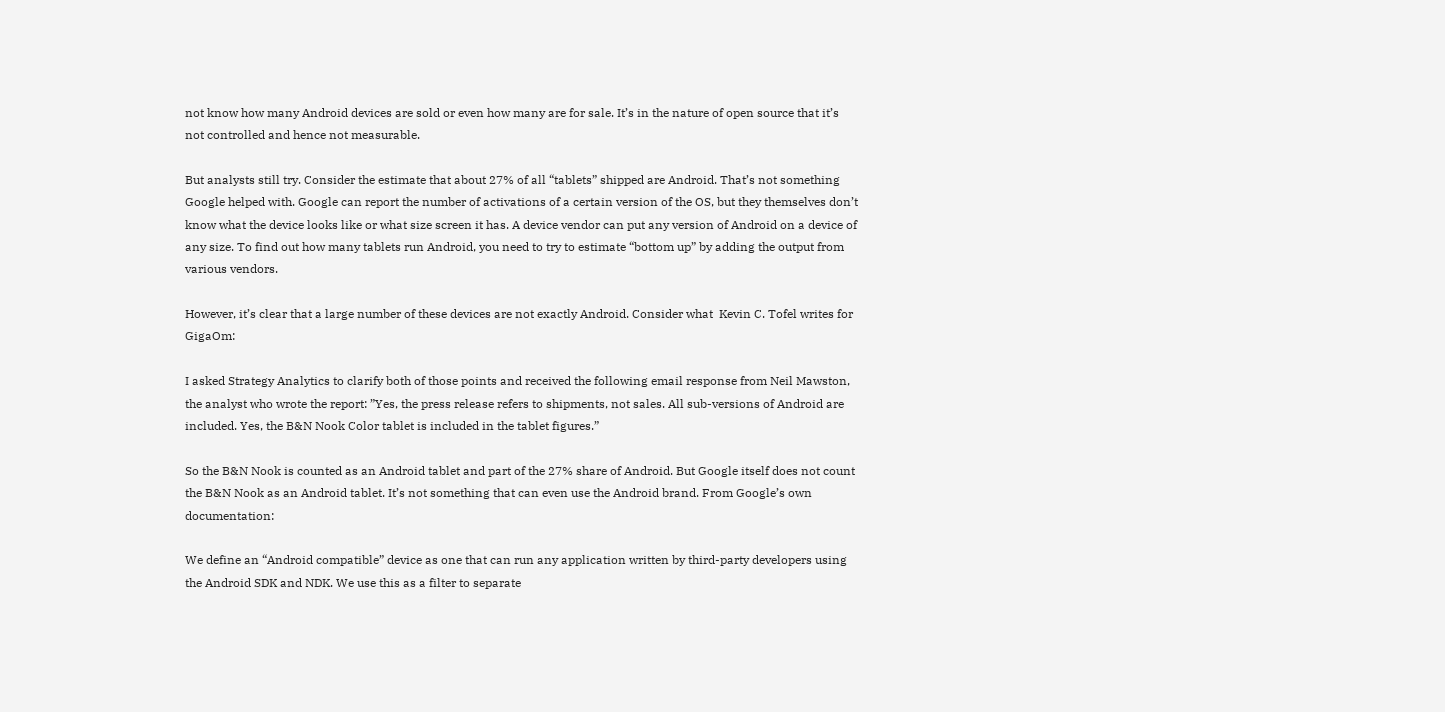not know how many Android devices are sold or even how many are for sale. It’s in the nature of open source that it’s not controlled and hence not measurable.

But analysts still try. Consider the estimate that about 27% of all “tablets” shipped are Android. That’s not something Google helped with. Google can report the number of activations of a certain version of the OS, but they themselves don’t know what the device looks like or what size screen it has. A device vendor can put any version of Android on a device of any size. To find out how many tablets run Android, you need to try to estimate “bottom up” by adding the output from various vendors.

However, it’s clear that a large number of these devices are not exactly Android. Consider what  Kevin C. Tofel writes for GigaOm:

I asked Strategy Analytics to clarify both of those points and received the following email response from Neil Mawston, the analyst who wrote the report: ”Yes, the press release refers to shipments, not sales. All sub-versions of Android are included. Yes, the B&N Nook Color tablet is included in the tablet figures.”

So the B&N Nook is counted as an Android tablet and part of the 27% share of Android. But Google itself does not count the B&N Nook as an Android tablet. It’s not something that can even use the Android brand. From Google’s own documentation:

We define an “Android compatible” device as one that can run any application written by third-party developers using the Android SDK and NDK. We use this as a filter to separate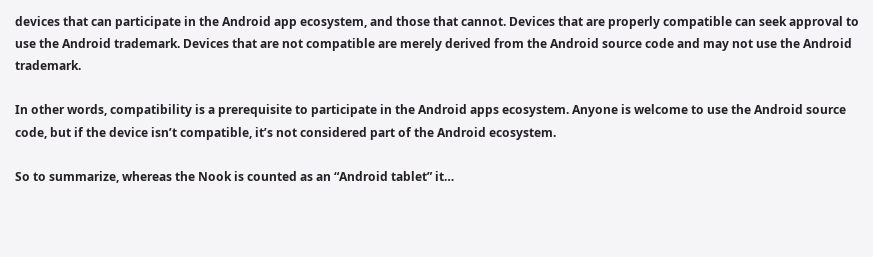devices that can participate in the Android app ecosystem, and those that cannot. Devices that are properly compatible can seek approval to use the Android trademark. Devices that are not compatible are merely derived from the Android source code and may not use the Android trademark.

In other words, compatibility is a prerequisite to participate in the Android apps ecosystem. Anyone is welcome to use the Android source code, but if the device isn’t compatible, it’s not considered part of the Android ecosystem.

So to summarize, whereas the Nook is counted as an “Android tablet” it…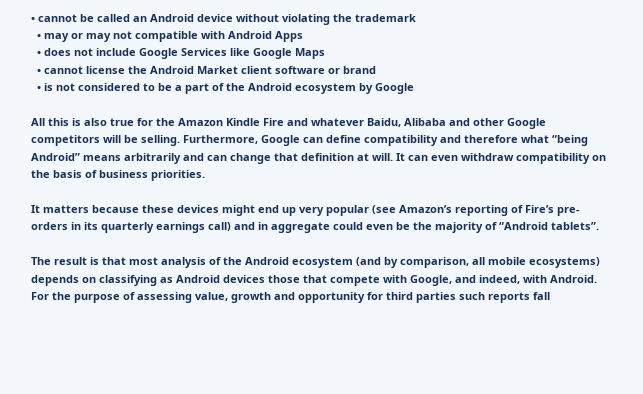• cannot be called an Android device without violating the trademark
  • may or may not compatible with Android Apps
  • does not include Google Services like Google Maps
  • cannot license the Android Market client software or brand
  • is not considered to be a part of the Android ecosystem by Google

All this is also true for the Amazon Kindle Fire and whatever Baidu, Alibaba and other Google competitors will be selling. Furthermore, Google can define compatibility and therefore what “being Android” means arbitrarily and can change that definition at will. It can even withdraw compatibility on the basis of business priorities.

It matters because these devices might end up very popular (see Amazon’s reporting of Fire’s pre-orders in its quarterly earnings call) and in aggregate could even be the majority of “Android tablets”.

The result is that most analysis of the Android ecosystem (and by comparison, all mobile ecosystems) depends on classifying as Android devices those that compete with Google, and indeed, with Android. For the purpose of assessing value, growth and opportunity for third parties such reports fall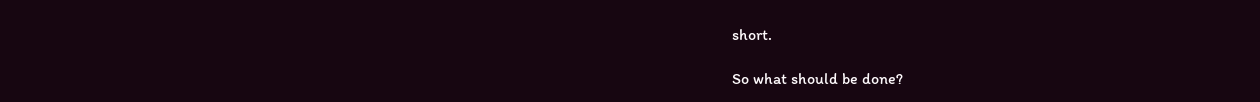short.

So what should be done?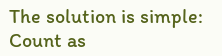The solution is simple: Count as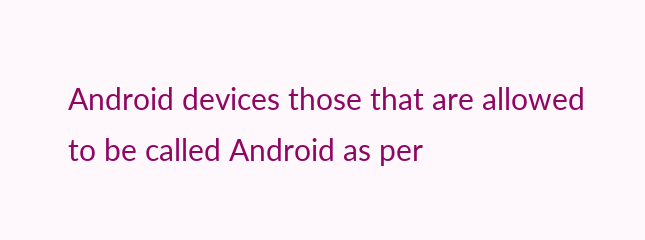Android devices those that are allowed to be called Android as per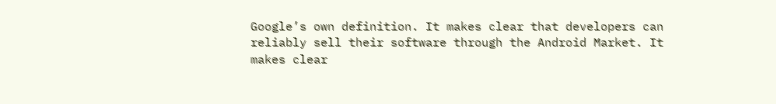Google’s own definition. It makes clear that developers can reliably sell their software through the Android Market. It makes clear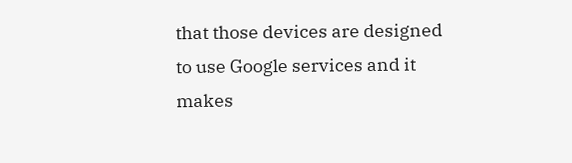that those devices are designed to use Google services and it makes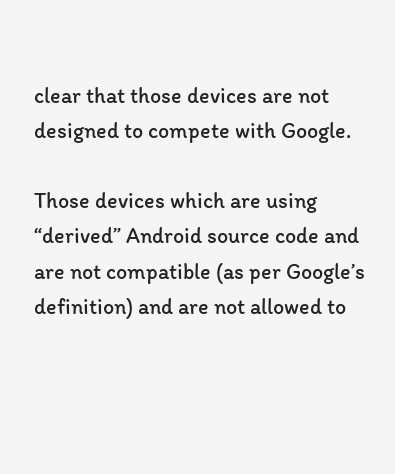clear that those devices are not designed to compete with Google.

Those devices which are using “derived” Android source code and are not compatible (as per Google’s definition) and are not allowed to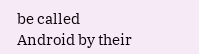be called Android by their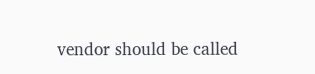vendor should be called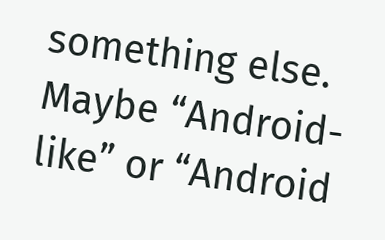something else. Maybe “Android-like” or “Android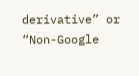derivative” or “Non-Google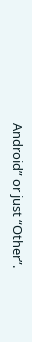Android” or just “Other”.